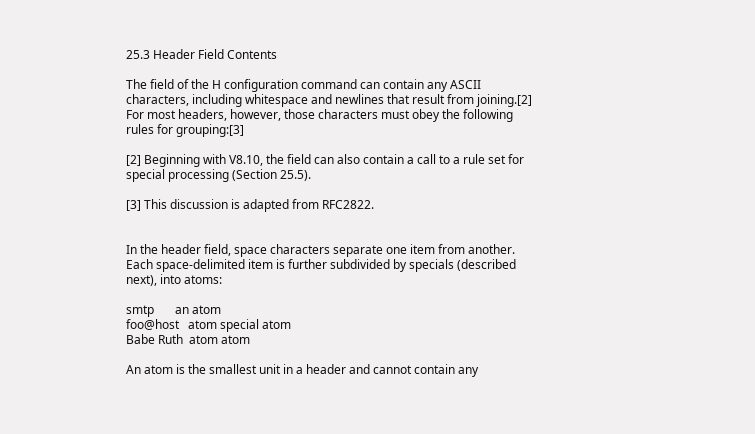25.3 Header Field Contents

The field of the H configuration command can contain any ASCII characters, including whitespace and newlines that result from joining.[2] For most headers, however, those characters must obey the following rules for grouping:[3]

[2] Beginning with V8.10, the field can also contain a call to a rule set for special processing (Section 25.5).

[3] This discussion is adapted from RFC2822.


In the header field, space characters separate one item from another. Each space-delimited item is further subdivided by specials (described next), into atoms:

smtp       an atom
foo@host   atom special atom
Babe Ruth  atom atom

An atom is the smallest unit in a header and cannot contain any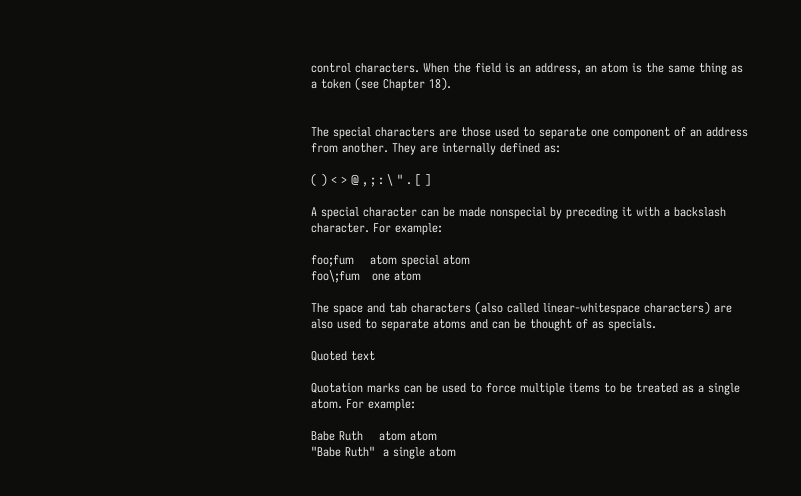control characters. When the field is an address, an atom is the same thing as a token (see Chapter 18).


The special characters are those used to separate one component of an address from another. They are internally defined as:

( ) < > @ , ; : \ " . [ ]

A special character can be made nonspecial by preceding it with a backslash character. For example:

foo;fum    atom special atom
foo\;fum   one atom

The space and tab characters (also called linear-whitespace characters) are also used to separate atoms and can be thought of as specials.

Quoted text

Quotation marks can be used to force multiple items to be treated as a single atom. For example:

Babe Ruth    atom atom
"Babe Ruth"  a single atom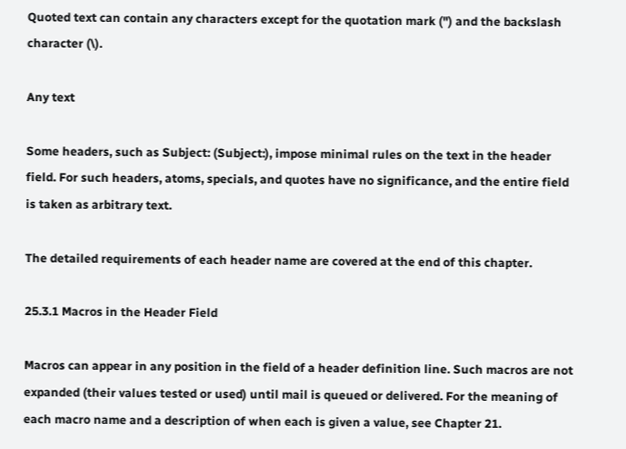Quoted text can contain any characters except for the quotation mark (") and the backslash character (\).

Any text

Some headers, such as Subject: (Subject:), impose minimal rules on the text in the header field. For such headers, atoms, specials, and quotes have no significance, and the entire field is taken as arbitrary text.

The detailed requirements of each header name are covered at the end of this chapter.

25.3.1 Macros in the Header Field

Macros can appear in any position in the field of a header definition line. Such macros are not expanded (their values tested or used) until mail is queued or delivered. For the meaning of each macro name and a description of when each is given a value, see Chapter 21.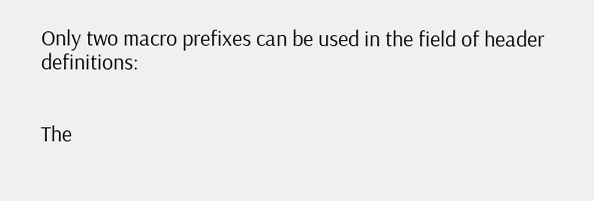Only two macro prefixes can be used in the field of header definitions:


The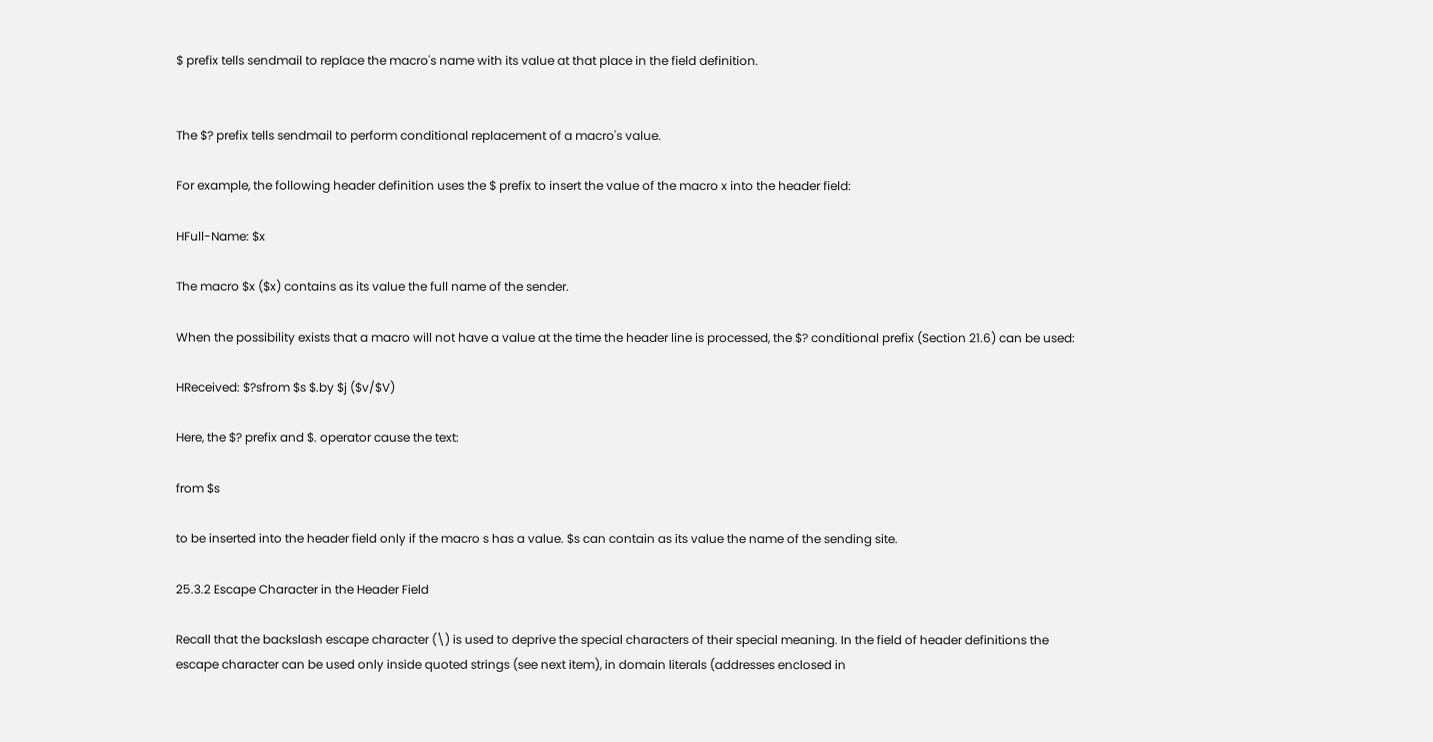$ prefix tells sendmail to replace the macro's name with its value at that place in the field definition.


The $? prefix tells sendmail to perform conditional replacement of a macro's value.

For example, the following header definition uses the $ prefix to insert the value of the macro x into the header field:

HFull-Name: $x

The macro $x ($x) contains as its value the full name of the sender.

When the possibility exists that a macro will not have a value at the time the header line is processed, the $? conditional prefix (Section 21.6) can be used:

HReceived: $?sfrom $s $.by $j ($v/$V)

Here, the $? prefix and $. operator cause the text:

from $s

to be inserted into the header field only if the macro s has a value. $s can contain as its value the name of the sending site.

25.3.2 Escape Character in the Header Field

Recall that the backslash escape character (\) is used to deprive the special characters of their special meaning. In the field of header definitions the escape character can be used only inside quoted strings (see next item), in domain literals (addresses enclosed in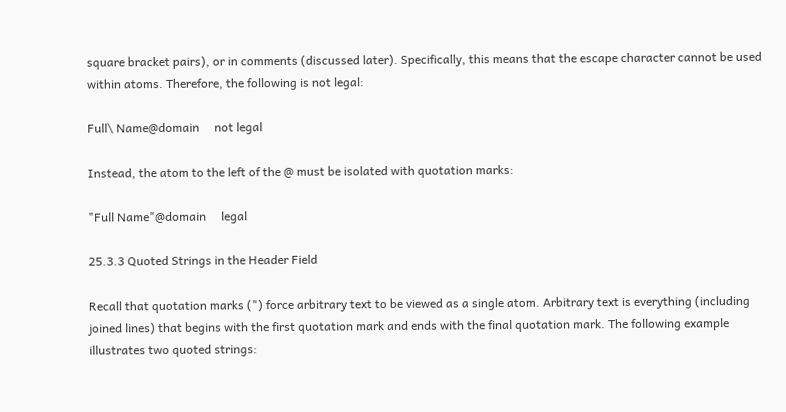square bracket pairs), or in comments (discussed later). Specifically, this means that the escape character cannot be used within atoms. Therefore, the following is not legal:

Full\ Name@domain     not legal

Instead, the atom to the left of the @ must be isolated with quotation marks:

"Full Name"@domain     legal

25.3.3 Quoted Strings in the Header Field

Recall that quotation marks (") force arbitrary text to be viewed as a single atom. Arbitrary text is everything (including joined lines) that begins with the first quotation mark and ends with the final quotation mark. The following example illustrates two quoted strings: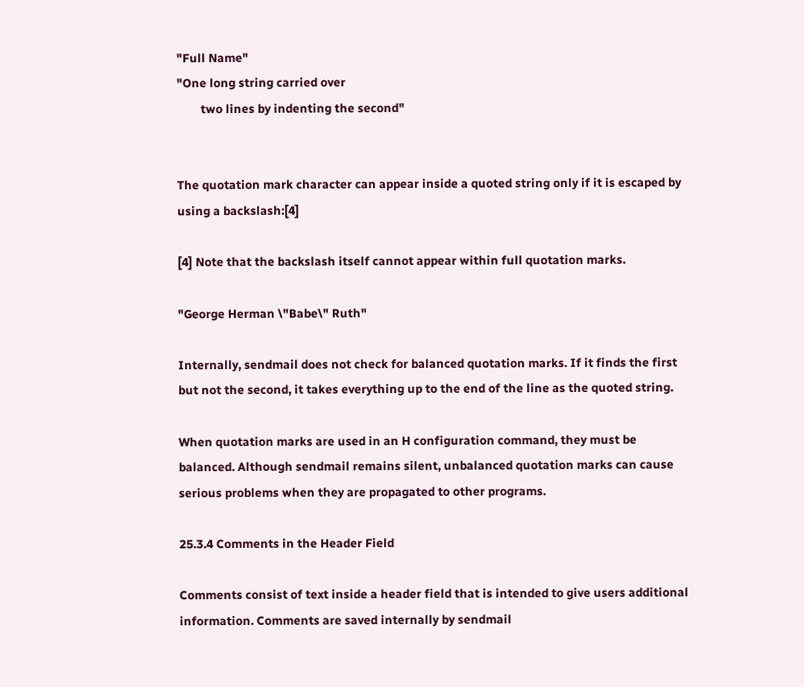"Full Name"
"One long string carried over
        two lines by indenting the second"


The quotation mark character can appear inside a quoted string only if it is escaped by using a backslash:[4]

[4] Note that the backslash itself cannot appear within full quotation marks.

"George Herman \"Babe\" Ruth"

Internally, sendmail does not check for balanced quotation marks. If it finds the first but not the second, it takes everything up to the end of the line as the quoted string.

When quotation marks are used in an H configuration command, they must be balanced. Although sendmail remains silent, unbalanced quotation marks can cause serious problems when they are propagated to other programs.

25.3.4 Comments in the Header Field

Comments consist of text inside a header field that is intended to give users additional information. Comments are saved internally by sendmail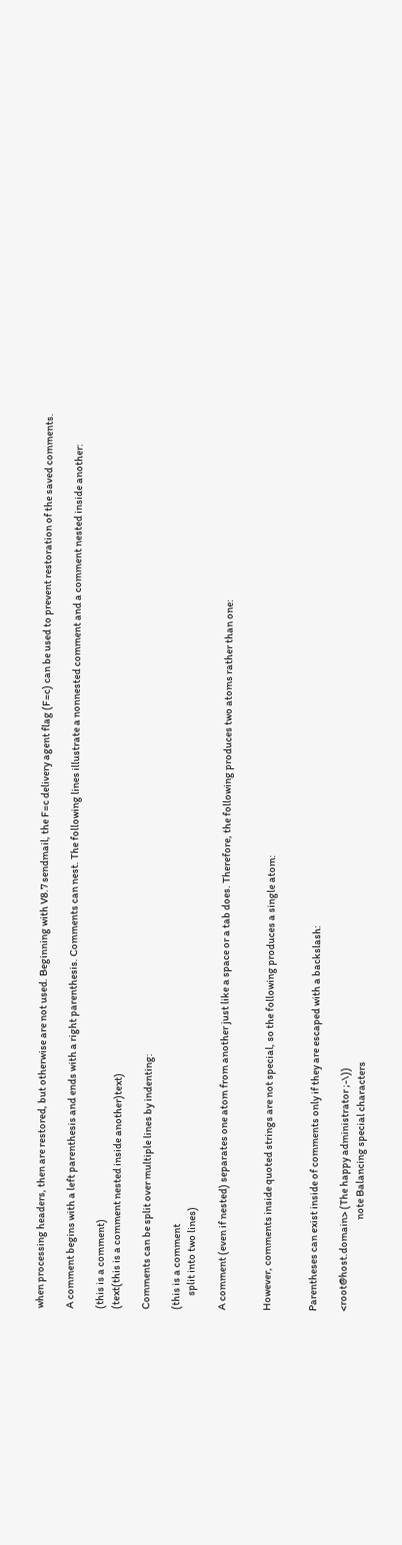when processing headers, then are restored, but otherwise are not used. Beginning with V8.7 sendmail, the F=c delivery agent flag (F=c) can be used to prevent restoration of the saved comments.

A comment begins with a left parenthesis and ends with a right parenthesis. Comments can nest. The following lines illustrate a nonnested comment and a comment nested inside another:

(this is a comment)
(text(this is a comment nested inside another)text)

Comments can be split over multiple lines by indenting:

(this is a comment
       split into two lines)

A comment (even if nested) separates one atom from another just like a space or a tab does. Therefore, the following produces two atoms rather than one:


However, comments inside quoted strings are not special, so the following produces a single atom:


Parentheses can exist inside of comments only if they are escaped with a backslash:

<root@host.domain> (The happy administrator ;-\))
                                              note Balancing special characters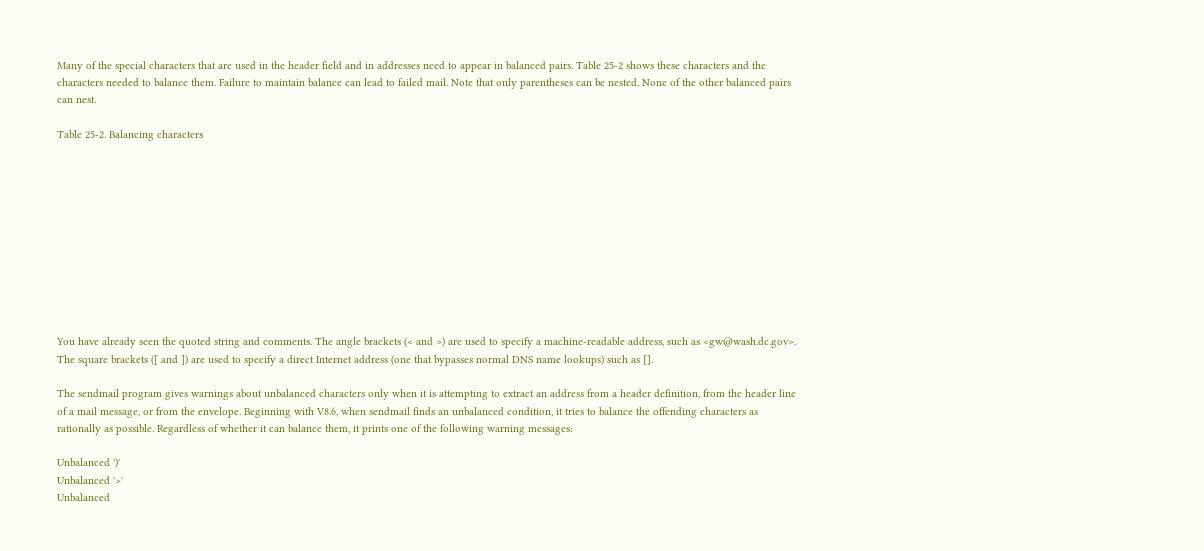Many of the special characters that are used in the header field and in addresses need to appear in balanced pairs. Table 25-2 shows these characters and the characters needed to balance them. Failure to maintain balance can lead to failed mail. Note that only parentheses can be nested. None of the other balanced pairs can nest.

Table 25-2. Balancing characters











You have already seen the quoted string and comments. The angle brackets (< and >) are used to specify a machine-readable address, such as <gw@wash.dc.gov>. The square brackets ([ and ]) are used to specify a direct Internet address (one that bypasses normal DNS name lookups) such as [].

The sendmail program gives warnings about unbalanced characters only when it is attempting to extract an address from a header definition, from the header line of a mail message, or from the envelope. Beginning with V8.6, when sendmail finds an unbalanced condition, it tries to balance the offending characters as rationally as possible. Regardless of whether it can balance them, it prints one of the following warning messages:

Unbalanced ')'
Unbalanced '>'
Unbalanced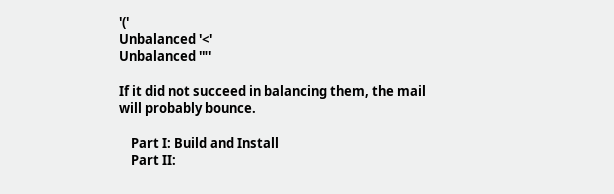'('
Unbalanced '<'
Unbalanced '"'

If it did not succeed in balancing them, the mail will probably bounce.

    Part I: Build and Install
    Part II: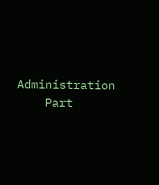Administration
    Part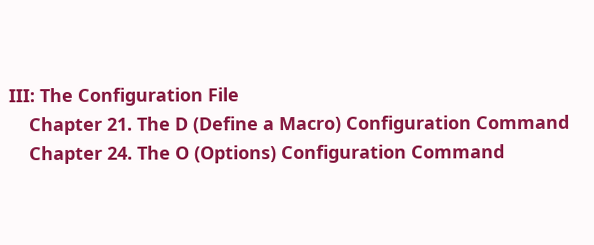III: The Configuration File
    Chapter 21. The D (Define a Macro) Configuration Command
    Chapter 24. The O (Options) Configuration Command